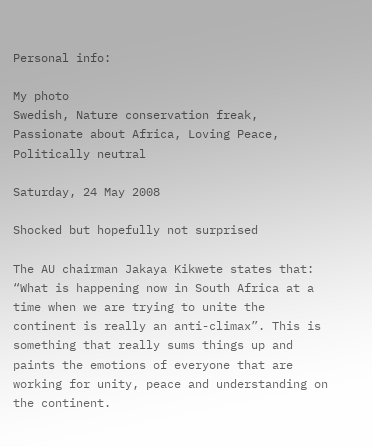Personal info:

My photo
Swedish, Nature conservation freak, Passionate about Africa, Loving Peace, Politically neutral

Saturday, 24 May 2008

Shocked but hopefully not surprised

The AU chairman Jakaya Kikwete states that: “What is happening now in South Africa at a time when we are trying to unite the continent is really an anti-climax”. This is something that really sums things up and paints the emotions of everyone that are working for unity, peace and understanding on the continent.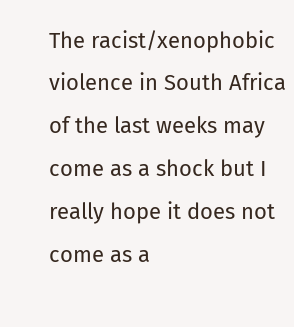The racist/xenophobic violence in South Africa of the last weeks may come as a shock but I really hope it does not come as a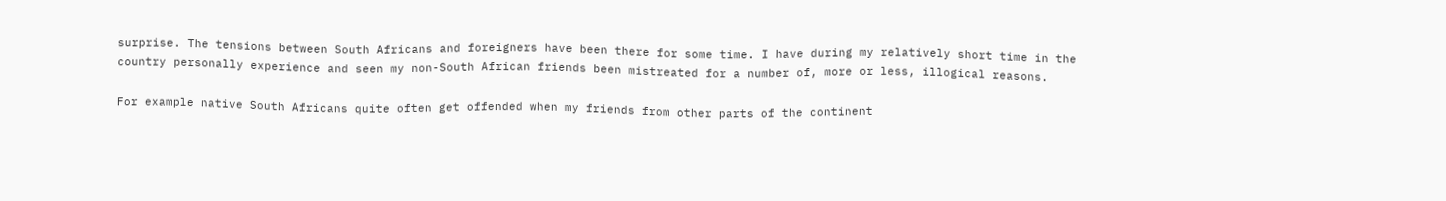surprise. The tensions between South Africans and foreigners have been there for some time. I have during my relatively short time in the country personally experience and seen my non-South African friends been mistreated for a number of, more or less, illogical reasons.

For example native South Africans quite often get offended when my friends from other parts of the continent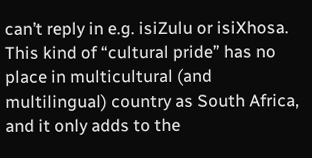can’t reply in e.g. isiZulu or isiXhosa. This kind of “cultural pride” has no place in multicultural (and multilingual) country as South Africa, and it only adds to the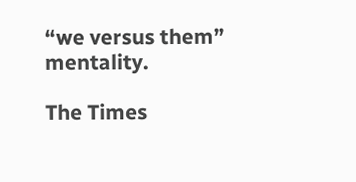“we versus them” mentality.

The Times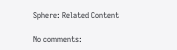Sphere: Related Content

No comments: